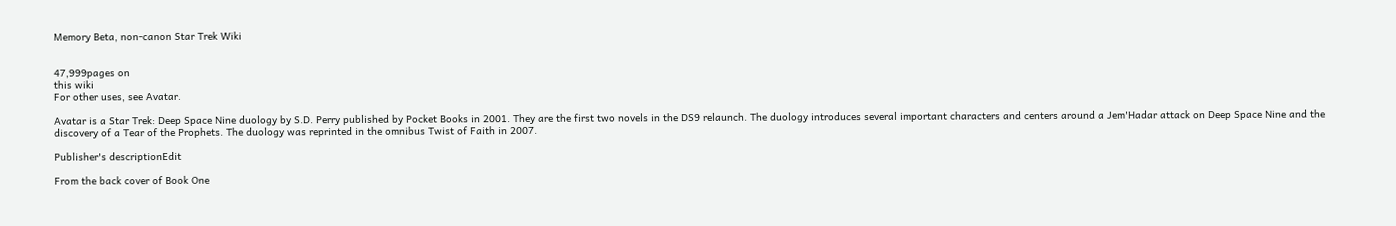Memory Beta, non-canon Star Trek Wiki


47,999pages on
this wiki
For other uses, see Avatar.

Avatar is a Star Trek: Deep Space Nine duology by S.D. Perry published by Pocket Books in 2001. They are the first two novels in the DS9 relaunch. The duology introduces several important characters and centers around a Jem'Hadar attack on Deep Space Nine and the discovery of a Tear of the Prophets. The duology was reprinted in the omnibus Twist of Faith in 2007.

Publisher's descriptionEdit

From the back cover of Book One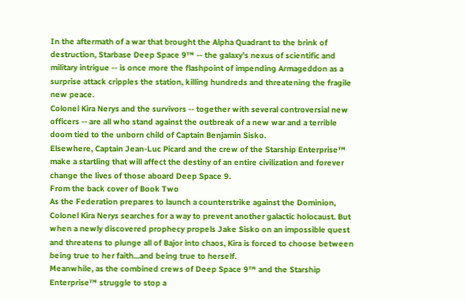In the aftermath of a war that brought the Alpha Quadrant to the brink of destruction, Starbase Deep Space 9™ -- the galaxy's nexus of scientific and military intrigue -- is once more the flashpoint of impending Armageddon as a surprise attack cripples the station, killing hundreds and threatening the fragile new peace.
Colonel Kira Nerys and the survivors -- together with several controversial new officers -- are all who stand against the outbreak of a new war and a terrible doom tied to the unborn child of Captain Benjamin Sisko.
Elsewhere, Captain Jean-Luc Picard and the crew of the Starship Enterprise™ make a startling that will affect the destiny of an entire civilization and forever change the lives of those aboard Deep Space 9.
From the back cover of Book Two
As the Federation prepares to launch a counterstrike against the Dominion, Colonel Kira Nerys searches for a way to prevent another galactic holocaust. But when a newly discovered prophecy propels Jake Sisko on an impossible quest and threatens to plunge all of Bajor into chaos, Kira is forced to choose between being true to her faith...and being true to herself.
Meanwhile, as the combined crews of Deep Space 9™ and the Starship Enterprise™ struggle to stop a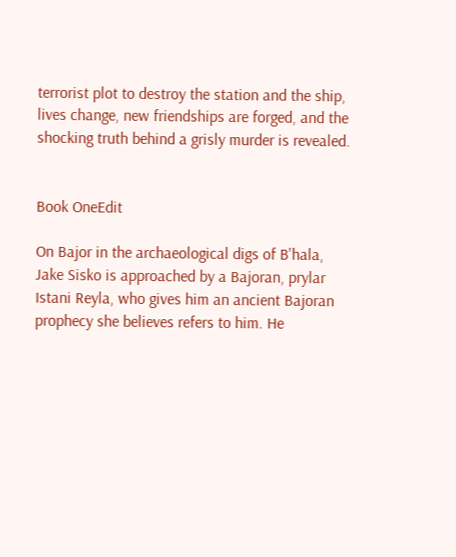terrorist plot to destroy the station and the ship, lives change, new friendships are forged, and the shocking truth behind a grisly murder is revealed.


Book OneEdit

On Bajor in the archaeological digs of B'hala, Jake Sisko is approached by a Bajoran, prylar Istani Reyla, who gives him an ancient Bajoran prophecy she believes refers to him. He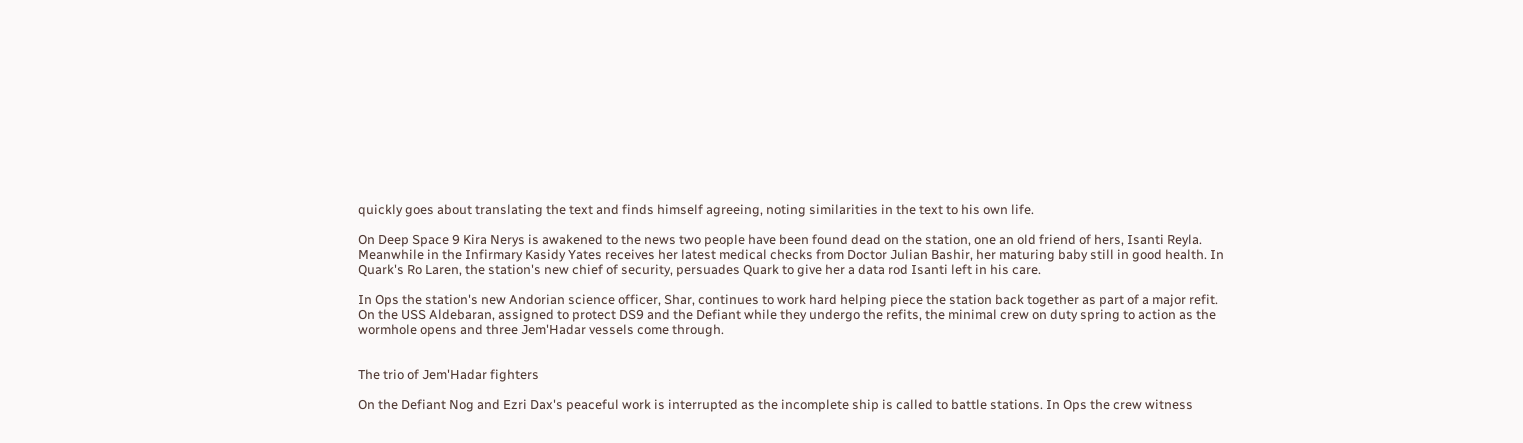quickly goes about translating the text and finds himself agreeing, noting similarities in the text to his own life.

On Deep Space 9 Kira Nerys is awakened to the news two people have been found dead on the station, one an old friend of hers, Isanti Reyla. Meanwhile in the Infirmary Kasidy Yates receives her latest medical checks from Doctor Julian Bashir, her maturing baby still in good health. In Quark's Ro Laren, the station's new chief of security, persuades Quark to give her a data rod Isanti left in his care.

In Ops the station's new Andorian science officer, Shar, continues to work hard helping piece the station back together as part of a major refit. On the USS Aldebaran, assigned to protect DS9 and the Defiant while they undergo the refits, the minimal crew on duty spring to action as the wormhole opens and three Jem'Hadar vessels come through.


The trio of Jem'Hadar fighters

On the Defiant Nog and Ezri Dax's peaceful work is interrupted as the incomplete ship is called to battle stations. In Ops the crew witness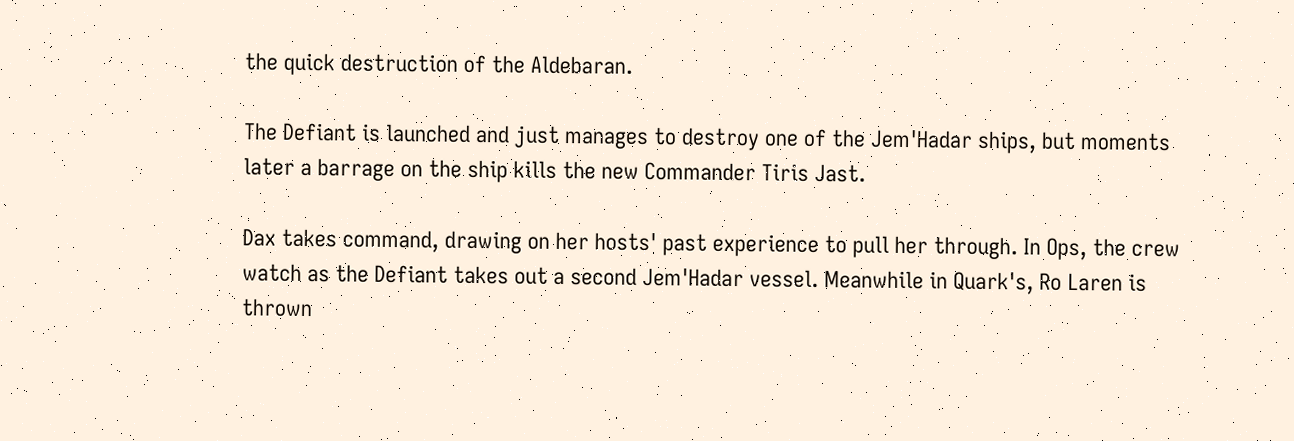the quick destruction of the Aldebaran.

The Defiant is launched and just manages to destroy one of the Jem'Hadar ships, but moments later a barrage on the ship kills the new Commander Tiris Jast.

Dax takes command, drawing on her hosts' past experience to pull her through. In Ops, the crew watch as the Defiant takes out a second Jem'Hadar vessel. Meanwhile in Quark's, Ro Laren is thrown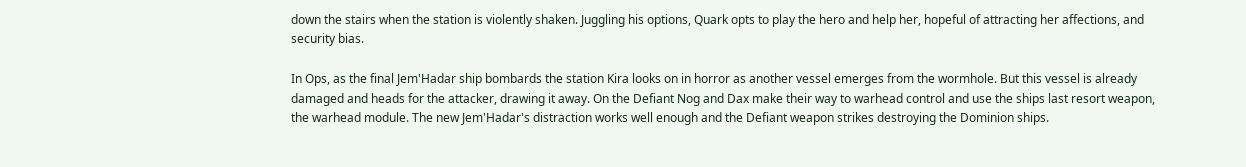down the stairs when the station is violently shaken. Juggling his options, Quark opts to play the hero and help her, hopeful of attracting her affections, and security bias.

In Ops, as the final Jem'Hadar ship bombards the station Kira looks on in horror as another vessel emerges from the wormhole. But this vessel is already damaged and heads for the attacker, drawing it away. On the Defiant Nog and Dax make their way to warhead control and use the ships last resort weapon, the warhead module. The new Jem'Hadar's distraction works well enough and the Defiant weapon strikes destroying the Dominion ships.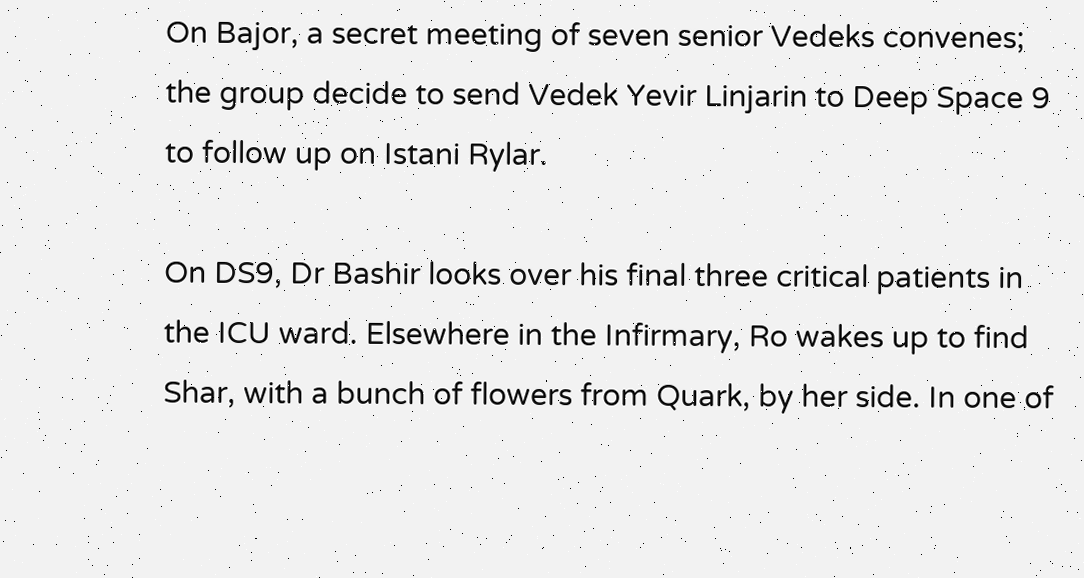On Bajor, a secret meeting of seven senior Vedeks convenes; the group decide to send Vedek Yevir Linjarin to Deep Space 9 to follow up on Istani Rylar.

On DS9, Dr Bashir looks over his final three critical patients in the ICU ward. Elsewhere in the Infirmary, Ro wakes up to find Shar, with a bunch of flowers from Quark, by her side. In one of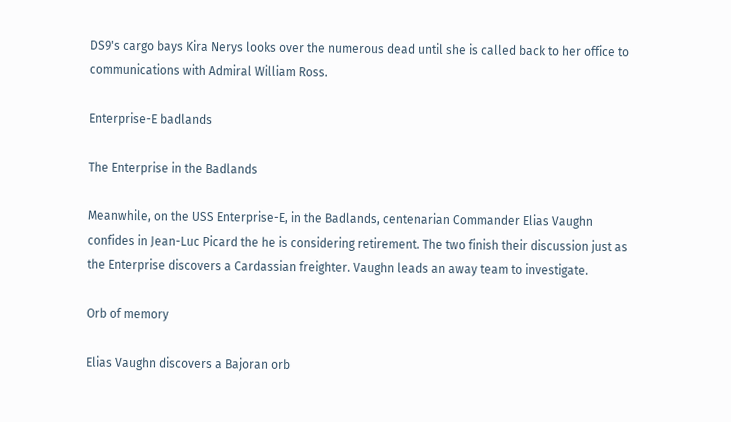DS9's cargo bays Kira Nerys looks over the numerous dead until she is called back to her office to communications with Admiral William Ross.

Enterprise-E badlands

The Enterprise in the Badlands

Meanwhile, on the USS Enterprise-E, in the Badlands, centenarian Commander Elias Vaughn confides in Jean-Luc Picard the he is considering retirement. The two finish their discussion just as the Enterprise discovers a Cardassian freighter. Vaughn leads an away team to investigate.

Orb of memory

Elias Vaughn discovers a Bajoran orb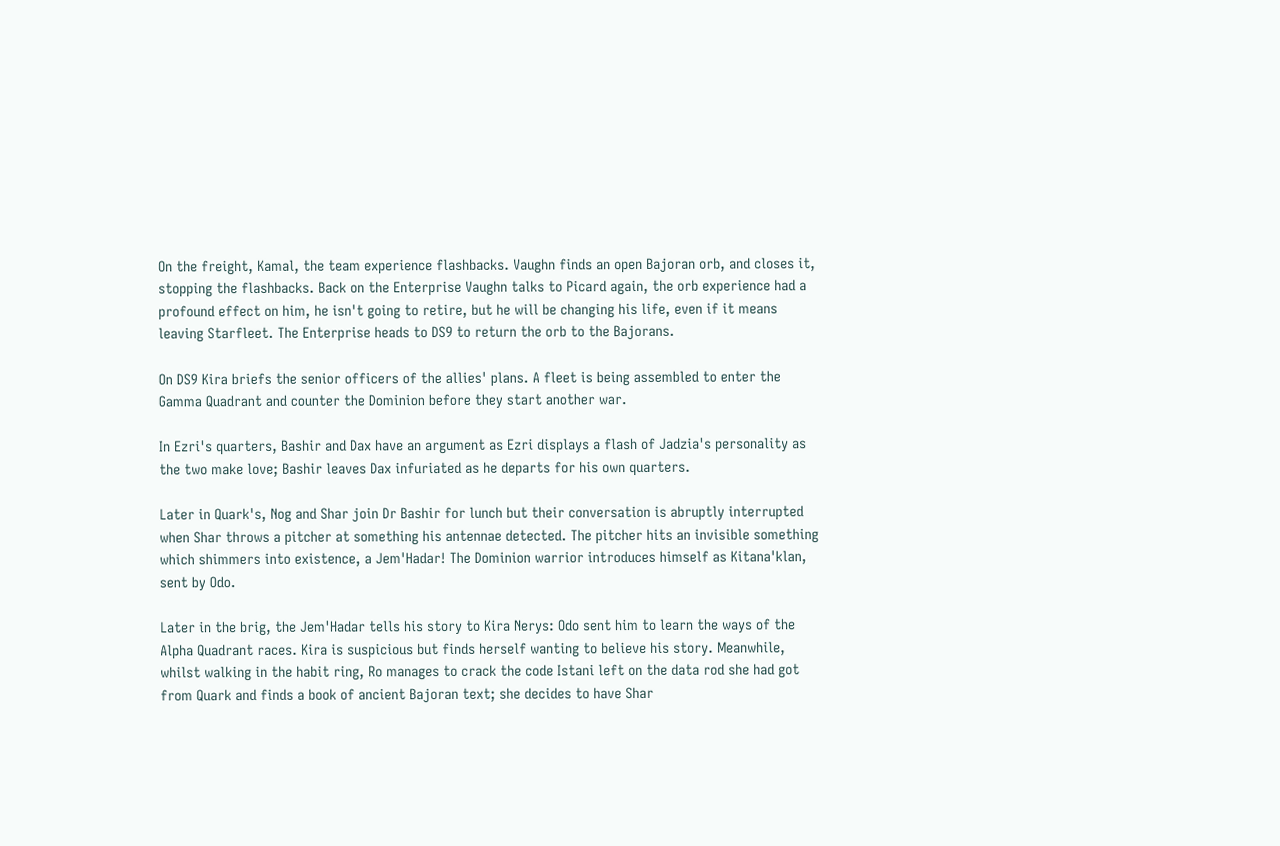On the freight, Kamal, the team experience flashbacks. Vaughn finds an open Bajoran orb, and closes it, stopping the flashbacks. Back on the Enterprise Vaughn talks to Picard again, the orb experience had a profound effect on him, he isn't going to retire, but he will be changing his life, even if it means leaving Starfleet. The Enterprise heads to DS9 to return the orb to the Bajorans.

On DS9 Kira briefs the senior officers of the allies' plans. A fleet is being assembled to enter the Gamma Quadrant and counter the Dominion before they start another war.

In Ezri's quarters, Bashir and Dax have an argument as Ezri displays a flash of Jadzia's personality as the two make love; Bashir leaves Dax infuriated as he departs for his own quarters.

Later in Quark's, Nog and Shar join Dr Bashir for lunch but their conversation is abruptly interrupted when Shar throws a pitcher at something his antennae detected. The pitcher hits an invisible something which shimmers into existence, a Jem'Hadar! The Dominion warrior introduces himself as Kitana'klan, sent by Odo.

Later in the brig, the Jem'Hadar tells his story to Kira Nerys: Odo sent him to learn the ways of the Alpha Quadrant races. Kira is suspicious but finds herself wanting to believe his story. Meanwhile, whilst walking in the habit ring, Ro manages to crack the code Istani left on the data rod she had got from Quark and finds a book of ancient Bajoran text; she decides to have Shar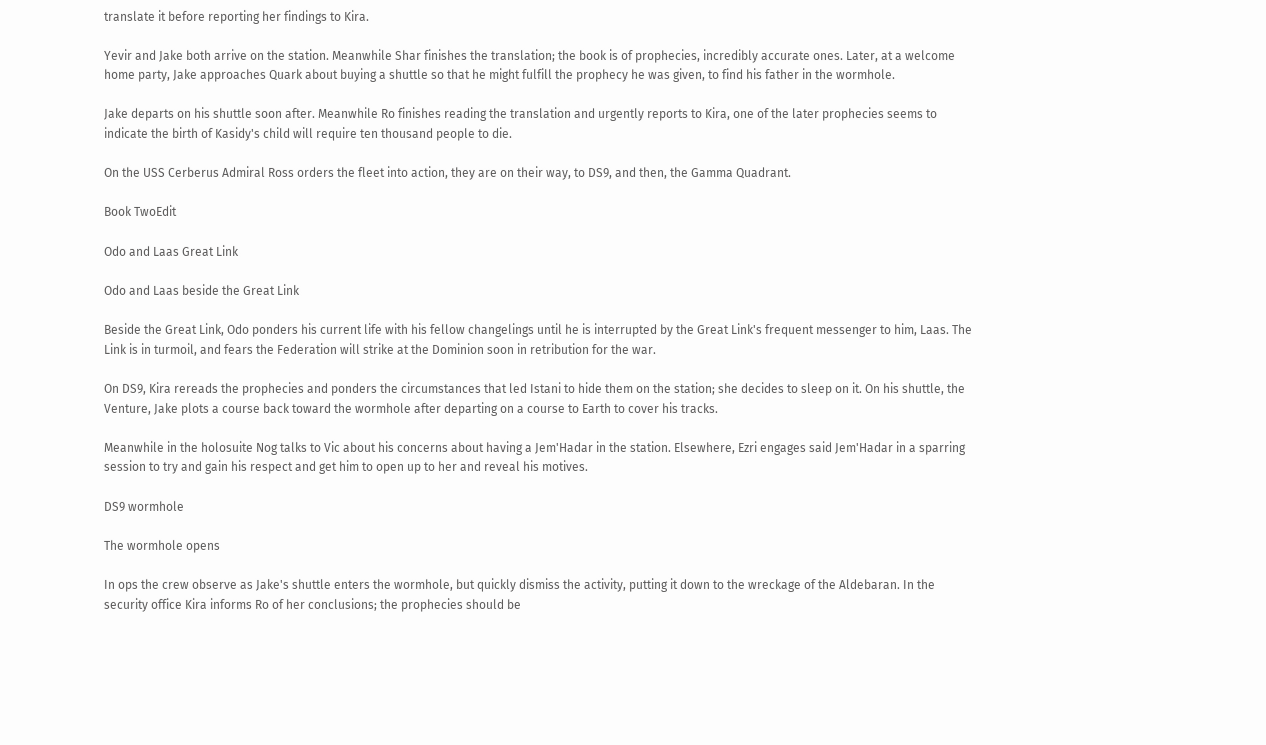translate it before reporting her findings to Kira.

Yevir and Jake both arrive on the station. Meanwhile Shar finishes the translation; the book is of prophecies, incredibly accurate ones. Later, at a welcome home party, Jake approaches Quark about buying a shuttle so that he might fulfill the prophecy he was given, to find his father in the wormhole.

Jake departs on his shuttle soon after. Meanwhile Ro finishes reading the translation and urgently reports to Kira, one of the later prophecies seems to indicate the birth of Kasidy's child will require ten thousand people to die.

On the USS Cerberus Admiral Ross orders the fleet into action, they are on their way, to DS9, and then, the Gamma Quadrant.

Book TwoEdit

Odo and Laas Great Link

Odo and Laas beside the Great Link

Beside the Great Link, Odo ponders his current life with his fellow changelings until he is interrupted by the Great Link's frequent messenger to him, Laas. The Link is in turmoil, and fears the Federation will strike at the Dominion soon in retribution for the war.

On DS9, Kira rereads the prophecies and ponders the circumstances that led Istani to hide them on the station; she decides to sleep on it. On his shuttle, the Venture, Jake plots a course back toward the wormhole after departing on a course to Earth to cover his tracks.

Meanwhile in the holosuite Nog talks to Vic about his concerns about having a Jem'Hadar in the station. Elsewhere, Ezri engages said Jem'Hadar in a sparring session to try and gain his respect and get him to open up to her and reveal his motives.

DS9 wormhole

The wormhole opens

In ops the crew observe as Jake's shuttle enters the wormhole, but quickly dismiss the activity, putting it down to the wreckage of the Aldebaran. In the security office Kira informs Ro of her conclusions; the prophecies should be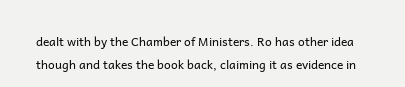dealt with by the Chamber of Ministers. Ro has other idea though and takes the book back, claiming it as evidence in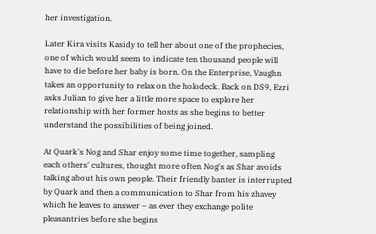her investigation.

Later Kira visits Kasidy to tell her about one of the prophecies, one of which would seem to indicate ten thousand people will have to die before her baby is born. On the Enterprise, Vaughn takes an opportunity to relax on the holodeck. Back on DS9, Ezri asks Julian to give her a little more space to explore her relationship with her former hosts as she begins to better understand the possibilities of being joined.

At Quark's Nog and Shar enjoy some time together, sampling each others' cultures, thought more often Nog's as Shar avoids talking about his own people. Their friendly banter is interrupted by Quark and then a communication to Shar from his zhavey which he leaves to answer – as ever they exchange polite pleasantries before she begins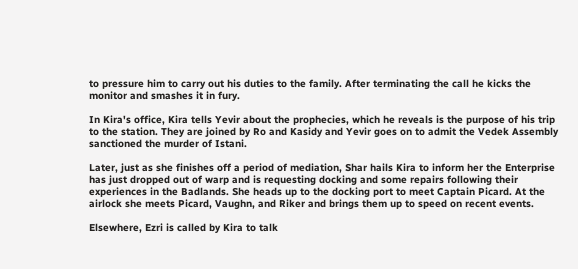to pressure him to carry out his duties to the family. After terminating the call he kicks the monitor and smashes it in fury.

In Kira's office, Kira tells Yevir about the prophecies, which he reveals is the purpose of his trip to the station. They are joined by Ro and Kasidy and Yevir goes on to admit the Vedek Assembly sanctioned the murder of Istani.

Later, just as she finishes off a period of mediation, Shar hails Kira to inform her the Enterprise has just dropped out of warp and is requesting docking and some repairs following their experiences in the Badlands. She heads up to the docking port to meet Captain Picard. At the airlock she meets Picard, Vaughn, and Riker and brings them up to speed on recent events.

Elsewhere, Ezri is called by Kira to talk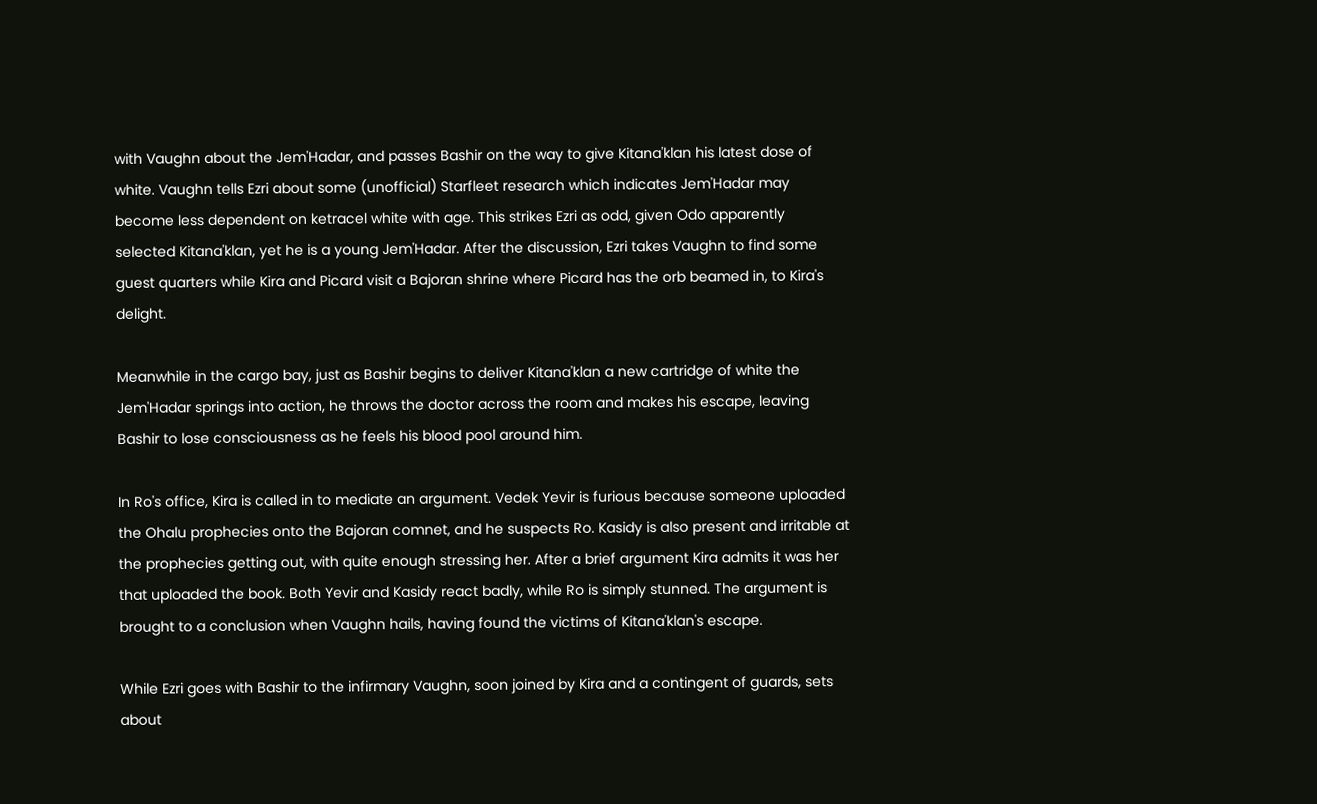with Vaughn about the Jem'Hadar, and passes Bashir on the way to give Kitana'klan his latest dose of white. Vaughn tells Ezri about some (unofficial) Starfleet research which indicates Jem'Hadar may become less dependent on ketracel white with age. This strikes Ezri as odd, given Odo apparently selected Kitana'klan, yet he is a young Jem'Hadar. After the discussion, Ezri takes Vaughn to find some guest quarters while Kira and Picard visit a Bajoran shrine where Picard has the orb beamed in, to Kira's delight.

Meanwhile in the cargo bay, just as Bashir begins to deliver Kitana'klan a new cartridge of white the Jem'Hadar springs into action, he throws the doctor across the room and makes his escape, leaving Bashir to lose consciousness as he feels his blood pool around him.

In Ro's office, Kira is called in to mediate an argument. Vedek Yevir is furious because someone uploaded the Ohalu prophecies onto the Bajoran comnet, and he suspects Ro. Kasidy is also present and irritable at the prophecies getting out, with quite enough stressing her. After a brief argument Kira admits it was her that uploaded the book. Both Yevir and Kasidy react badly, while Ro is simply stunned. The argument is brought to a conclusion when Vaughn hails, having found the victims of Kitana'klan's escape.

While Ezri goes with Bashir to the infirmary Vaughn, soon joined by Kira and a contingent of guards, sets about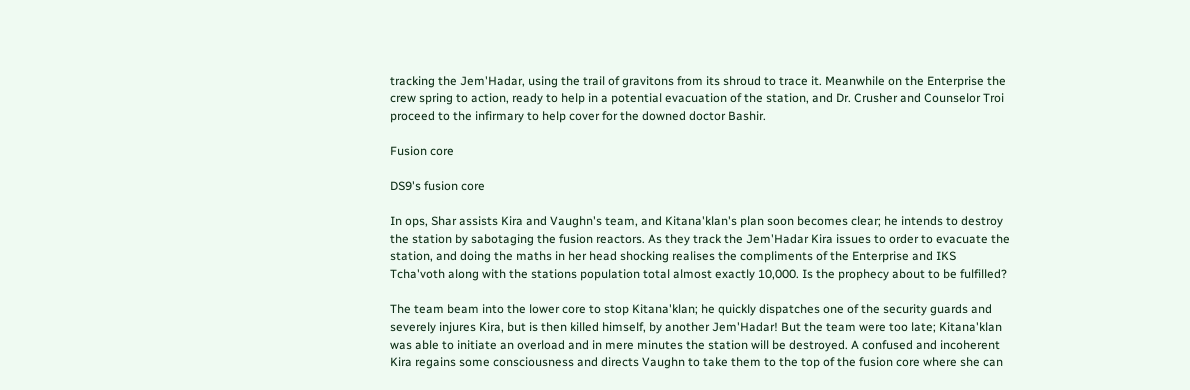tracking the Jem'Hadar, using the trail of gravitons from its shroud to trace it. Meanwhile on the Enterprise the crew spring to action, ready to help in a potential evacuation of the station, and Dr. Crusher and Counselor Troi proceed to the infirmary to help cover for the downed doctor Bashir.

Fusion core

DS9's fusion core

In ops, Shar assists Kira and Vaughn's team, and Kitana'klan's plan soon becomes clear; he intends to destroy the station by sabotaging the fusion reactors. As they track the Jem'Hadar Kira issues to order to evacuate the station, and doing the maths in her head shocking realises the compliments of the Enterprise and IKS Tcha'voth along with the stations population total almost exactly 10,000. Is the prophecy about to be fulfilled?

The team beam into the lower core to stop Kitana'klan; he quickly dispatches one of the security guards and severely injures Kira, but is then killed himself, by another Jem'Hadar! But the team were too late; Kitana'klan was able to initiate an overload and in mere minutes the station will be destroyed. A confused and incoherent Kira regains some consciousness and directs Vaughn to take them to the top of the fusion core where she can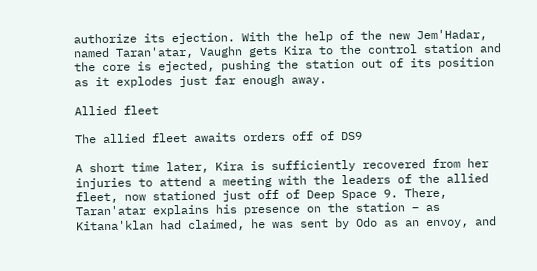authorize its ejection. With the help of the new Jem'Hadar, named Taran'atar, Vaughn gets Kira to the control station and the core is ejected, pushing the station out of its position as it explodes just far enough away.

Allied fleet

The allied fleet awaits orders off of DS9

A short time later, Kira is sufficiently recovered from her injuries to attend a meeting with the leaders of the allied fleet, now stationed just off of Deep Space 9. There, Taran'atar explains his presence on the station – as Kitana'klan had claimed, he was sent by Odo as an envoy, and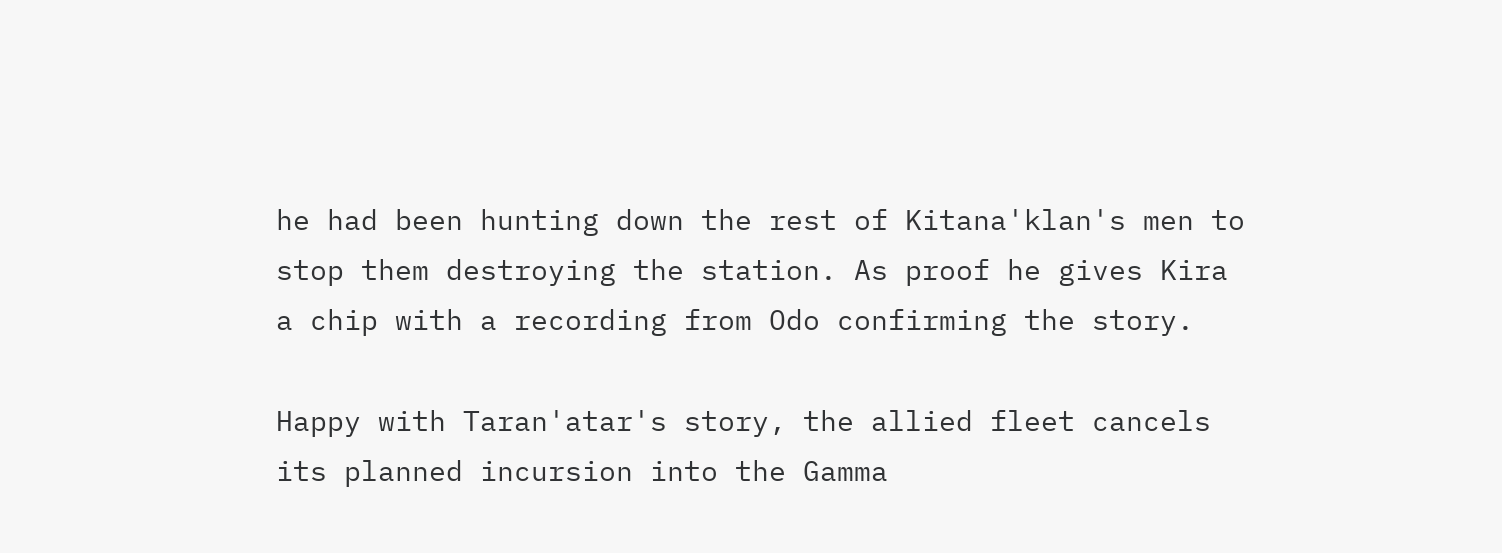he had been hunting down the rest of Kitana'klan's men to stop them destroying the station. As proof he gives Kira a chip with a recording from Odo confirming the story.

Happy with Taran'atar's story, the allied fleet cancels its planned incursion into the Gamma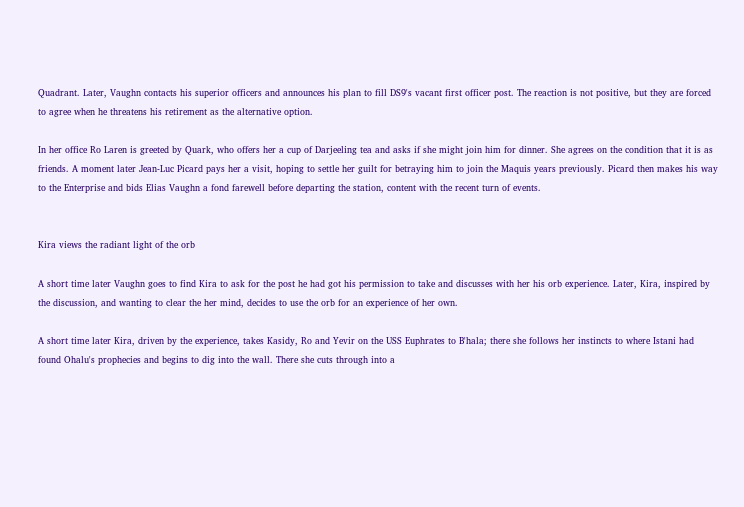Quadrant. Later, Vaughn contacts his superior officers and announces his plan to fill DS9's vacant first officer post. The reaction is not positive, but they are forced to agree when he threatens his retirement as the alternative option.

In her office Ro Laren is greeted by Quark, who offers her a cup of Darjeeling tea and asks if she might join him for dinner. She agrees on the condition that it is as friends. A moment later Jean-Luc Picard pays her a visit, hoping to settle her guilt for betraying him to join the Maquis years previously. Picard then makes his way to the Enterprise and bids Elias Vaughn a fond farewell before departing the station, content with the recent turn of events.


Kira views the radiant light of the orb

A short time later Vaughn goes to find Kira to ask for the post he had got his permission to take and discusses with her his orb experience. Later, Kira, inspired by the discussion, and wanting to clear the her mind, decides to use the orb for an experience of her own.

A short time later Kira, driven by the experience, takes Kasidy, Ro and Yevir on the USS Euphrates to B'hala; there she follows her instincts to where Istani had found Ohalu's prophecies and begins to dig into the wall. There she cuts through into a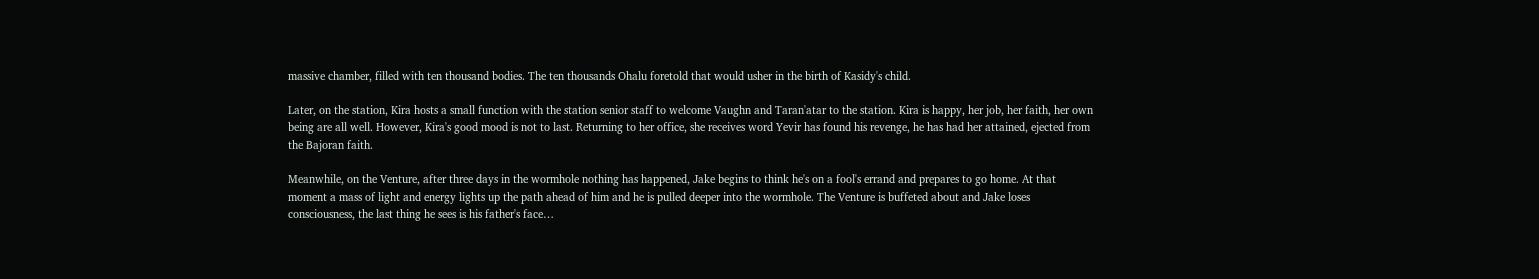massive chamber, filled with ten thousand bodies. The ten thousands Ohalu foretold that would usher in the birth of Kasidy's child.

Later, on the station, Kira hosts a small function with the station senior staff to welcome Vaughn and Taran'atar to the station. Kira is happy, her job, her faith, her own being are all well. However, Kira's good mood is not to last. Returning to her office, she receives word Yevir has found his revenge, he has had her attained, ejected from the Bajoran faith.

Meanwhile, on the Venture, after three days in the wormhole nothing has happened, Jake begins to think he's on a fool's errand and prepares to go home. At that moment a mass of light and energy lights up the path ahead of him and he is pulled deeper into the wormhole. The Venture is buffeted about and Jake loses consciousness, the last thing he sees is his father's face…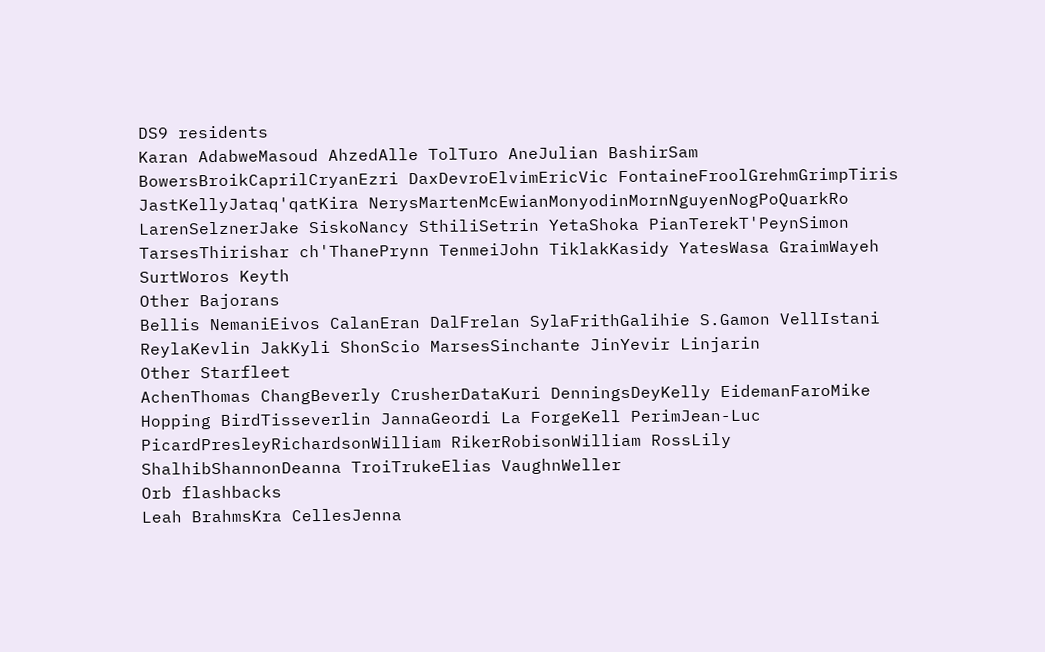DS9 residents
Karan AdabweMasoud AhzedAlle TolTuro AneJulian BashirSam BowersBroikCaprilCryanEzri DaxDevroElvimEricVic FontaineFroolGrehmGrimpTiris JastKellyJataq'qatKira NerysMartenMcEwianMonyodinMornNguyenNogPoQuarkRo LarenSelznerJake SiskoNancy SthiliSetrin YetaShoka PianTerekT'PeynSimon TarsesThirishar ch'ThanePrynn TenmeiJohn TiklakKasidy YatesWasa GraimWayeh SurtWoros Keyth
Other Bajorans
Bellis NemaniEivos CalanEran DalFrelan SylaFrithGalihie S.Gamon VellIstani ReylaKevlin JakKyli ShonScio MarsesSinchante JinYevir Linjarin
Other Starfleet
AchenThomas ChangBeverly CrusherDataKuri DenningsDeyKelly EidemanFaroMike Hopping BirdTisseverlin JannaGeordi La ForgeKell PerimJean-Luc PicardPresleyRichardsonWilliam RikerRobisonWilliam RossLily ShalhibShannonDeanna TroiTrukeElias VaughnWeller
Orb flashbacks
Leah BrahmsKra CellesJenna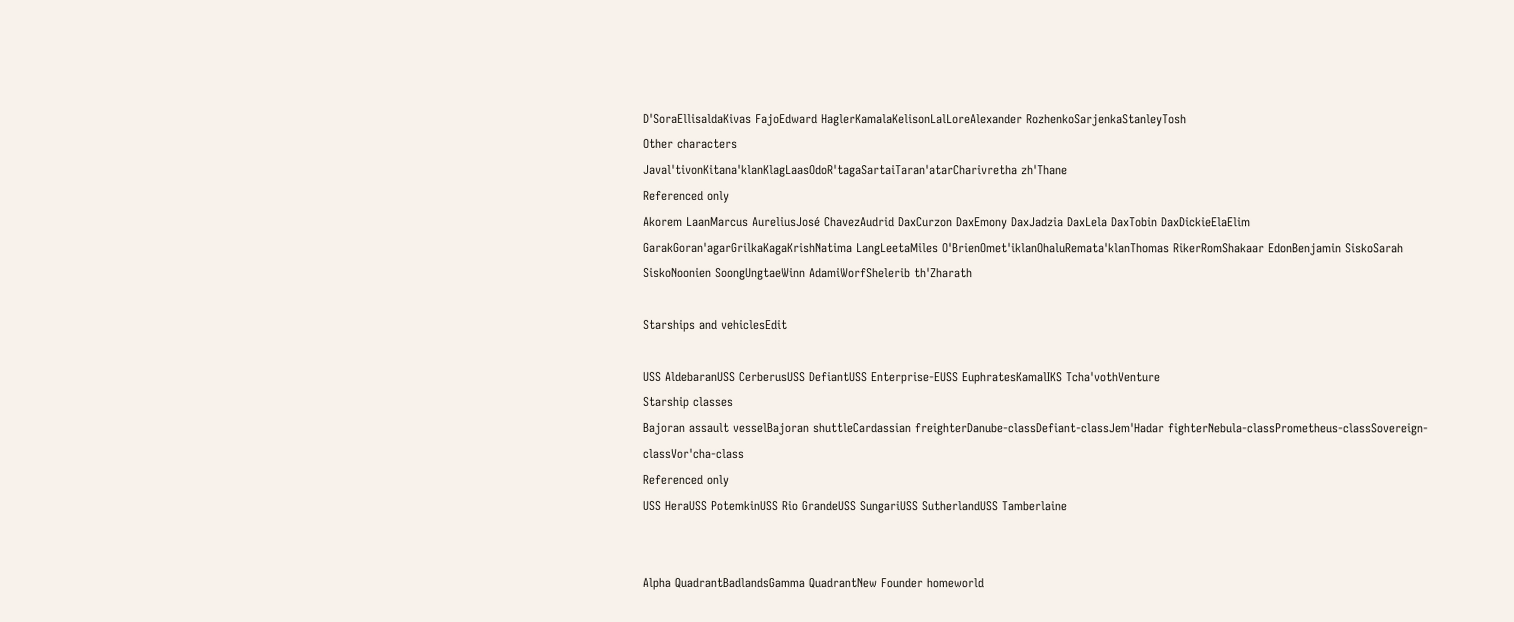D'SoraEllisaldaKivas FajoEdward HaglerKamalaKelisonLalLoreAlexander RozhenkoSarjenkaStanleyTosh
Other characters
Javal'tivonKitana'klanKlagLaasOdoR'tagaSartaiTaran'atarCharivretha zh'Thane
Referenced only
Akorem LaanMarcus AureliusJosé ChavezAudrid DaxCurzon DaxEmony DaxJadzia DaxLela DaxTobin DaxDickieElaElim GarakGoran'agarGrilkaKagaKrishNatima LangLeetaMiles O'BrienOmet'iklanOhaluRemata'klanThomas RikerRomShakaar EdonBenjamin SiskoSarah SiskoNoonien SoongUngtaeWinn AdamiWorfShelerib th'Zharath

Starships and vehiclesEdit

USS AldebaranUSS CerberusUSS DefiantUSS Enterprise-EUSS EuphratesKamalIKS Tcha'vothVenture
Starship classes
Bajoran assault vesselBajoran shuttleCardassian freighterDanube-classDefiant-classJem'Hadar fighterNebula-classPrometheus-classSovereign-classVor'cha-class
Referenced only
USS HeraUSS PotemkinUSS Rio GrandeUSS SungariUSS SutherlandUSS Tamberlaine


Alpha QuadrantBadlandsGamma QuadrantNew Founder homeworld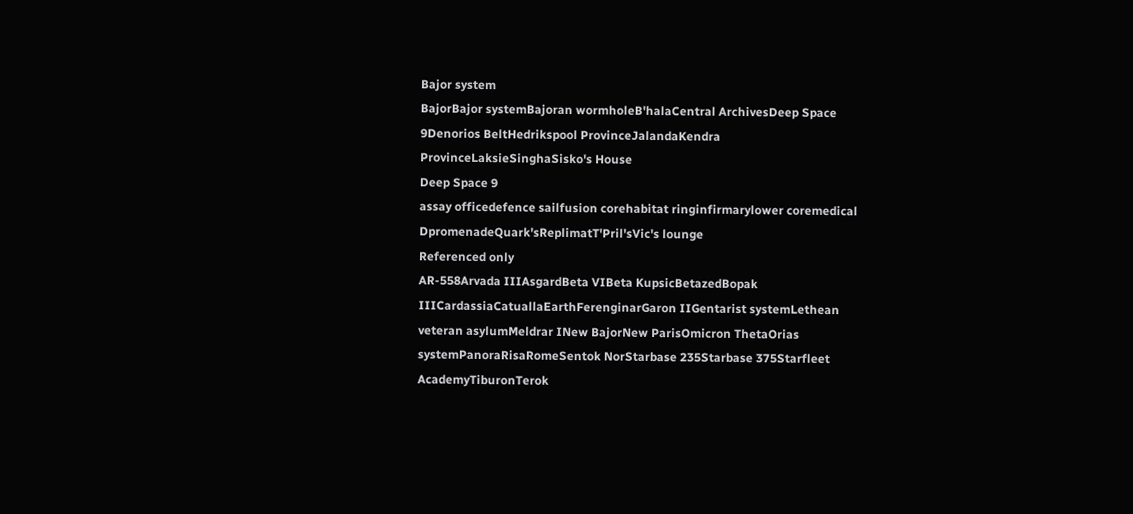Bajor system
BajorBajor systemBajoran wormholeB'halaCentral ArchivesDeep Space 9Denorios BeltHedrikspool ProvinceJalandaKendra ProvinceLaksieSinghaSisko's House
Deep Space 9
assay officedefence sailfusion corehabitat ringinfirmarylower coremedical DpromenadeQuark'sReplimatT'Pril'sVic's lounge
Referenced only
AR-558Arvada IIIAsgardBeta VIBeta KupsicBetazedBopak IIICardassiaCatuallaEarthFerenginarGaron IIGentarist systemLethean veteran asylumMeldrar INew BajorNew ParisOmicron ThetaOrias systemPanoraRisaRomeSentok NorStarbase 235Starbase 375Starfleet AcademyTiburonTerok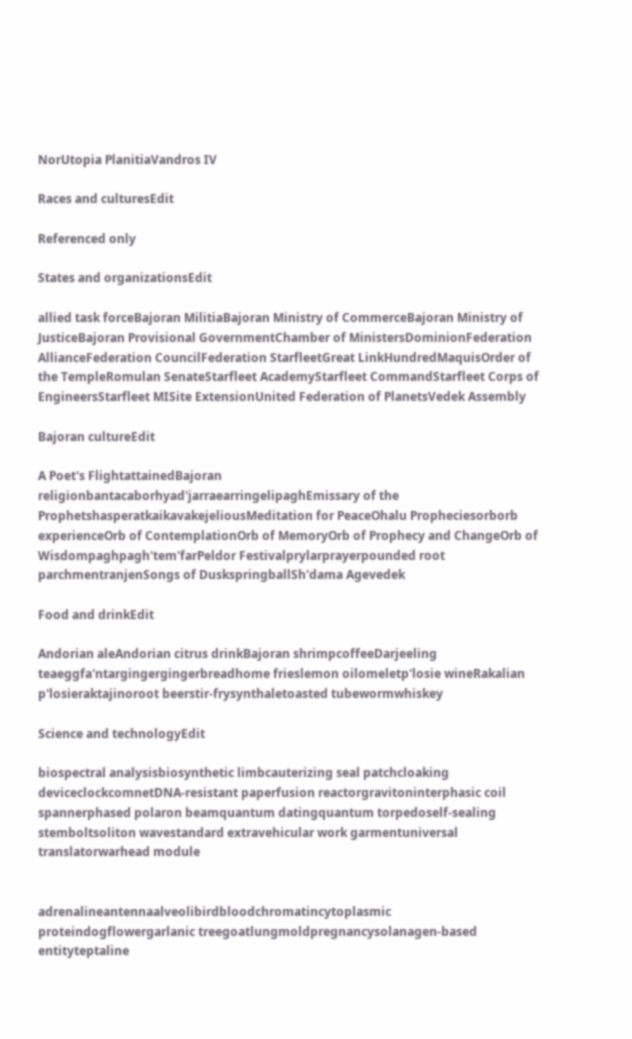NorUtopia PlanitiaVandros IV

Races and culturesEdit

Referenced only

States and organizationsEdit

allied task forceBajoran MilitiaBajoran Ministry of CommerceBajoran Ministry of JusticeBajoran Provisional GovernmentChamber of MinistersDominionFederation AllianceFederation CouncilFederation StarfleetGreat LinkHundredMaquisOrder of the TempleRomulan SenateStarfleet AcademyStarfleet CommandStarfleet Corps of EngineersStarfleet MISite ExtensionUnited Federation of PlanetsVedek Assembly

Bajoran cultureEdit

A Poet's FlightattainedBajoran religionbantacaborhyad'jarraearringelipaghEmissary of the ProphetshasperatkaikavakejeliousMeditation for PeaceOhalu Propheciesorborb experienceOrb of ContemplationOrb of MemoryOrb of Prophecy and ChangeOrb of Wisdompaghpagh'tem'farPeldor Festivalprylarprayerpounded root parchmentranjenSongs of DuskspringballSh'dama Agevedek

Food and drinkEdit

Andorian aleAndorian citrus drinkBajoran shrimpcoffeeDarjeeling teaeggfa'ntargingergingerbreadhome frieslemon oilomeletp'losie wineRakalian p'losieraktajinoroot beerstir-frysynthaletoasted tubewormwhiskey

Science and technologyEdit

biospectral analysisbiosynthetic limbcauterizing seal patchcloaking deviceclockcomnetDNA-resistant paperfusion reactorgravitoninterphasic coil spannerphased polaron beamquantum datingquantum torpedoself-sealing stemboltsoliton wavestandard extravehicular work garmentuniversal translatorwarhead module


adrenalineantennaalveolibirdbloodchromatincytoplasmic proteindogflowergarlanic treegoatlungmoldpregnancysolanagen-based entityteptaline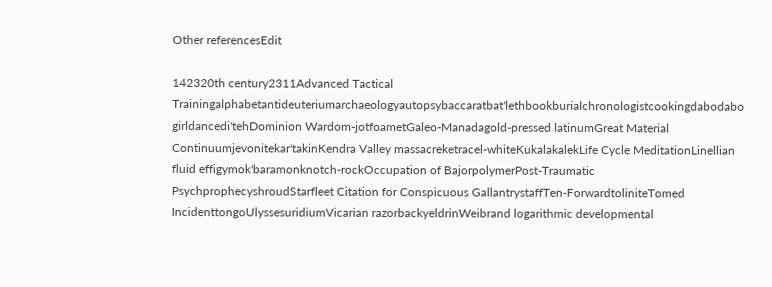Other referencesEdit

142320th century2311Advanced Tactical Trainingalphabetantideuteriumarchaeologyautopsybaccaratbat'lethbookburialchronologistcookingdabodabo girldancedi'tehDominion Wardom-jotfoametGaleo-Manadagold-pressed latinumGreat Material Continuumjevonitekar'takinKendra Valley massacreketracel-whiteKukalakalekLife Cycle MeditationLinellian fluid effigymok'baramonknotch-rockOccupation of BajorpolymerPost-Traumatic PsychprophecyshroudStarfleet Citation for Conspicuous GallantrystaffTen-ForwardtoliniteTomed IncidenttongoUlyssesuridiumVicarian razorbackyeldrinWeibrand logarithmic developmental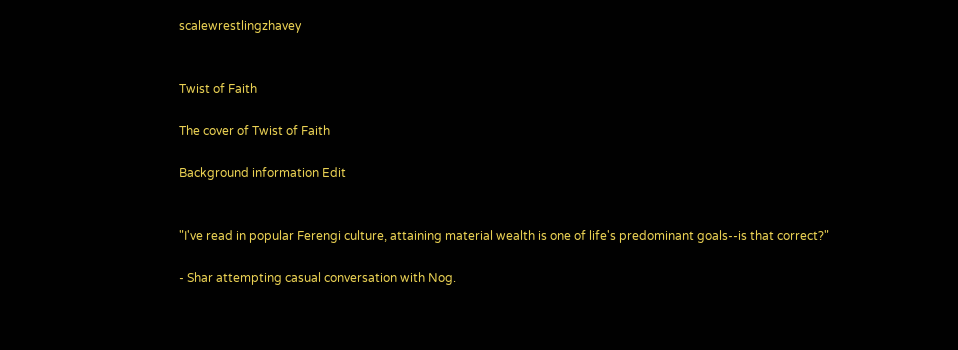scalewrestlingzhavey


Twist of Faith

The cover of Twist of Faith

Background information Edit


"I've read in popular Ferengi culture, attaining material wealth is one of life's predominant goals--is that correct?"

- Shar attempting casual conversation with Nog.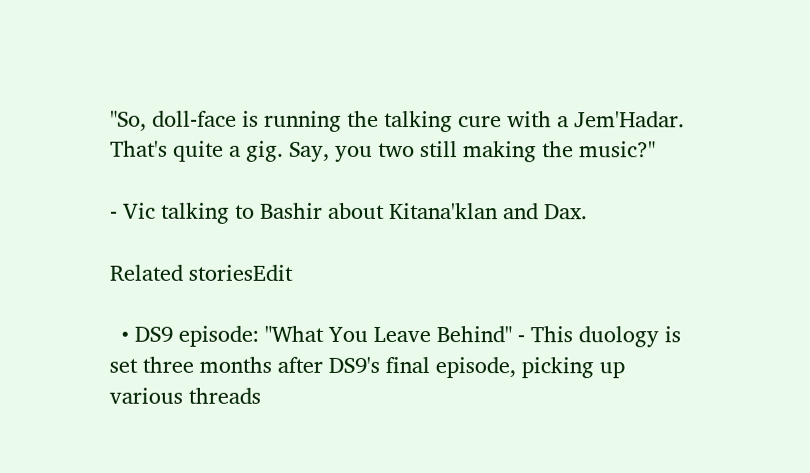"So, doll-face is running the talking cure with a Jem'Hadar. That's quite a gig. Say, you two still making the music?"

- Vic talking to Bashir about Kitana'klan and Dax.

Related storiesEdit

  • DS9 episode: "What You Leave Behind" - This duology is set three months after DS9's final episode, picking up various threads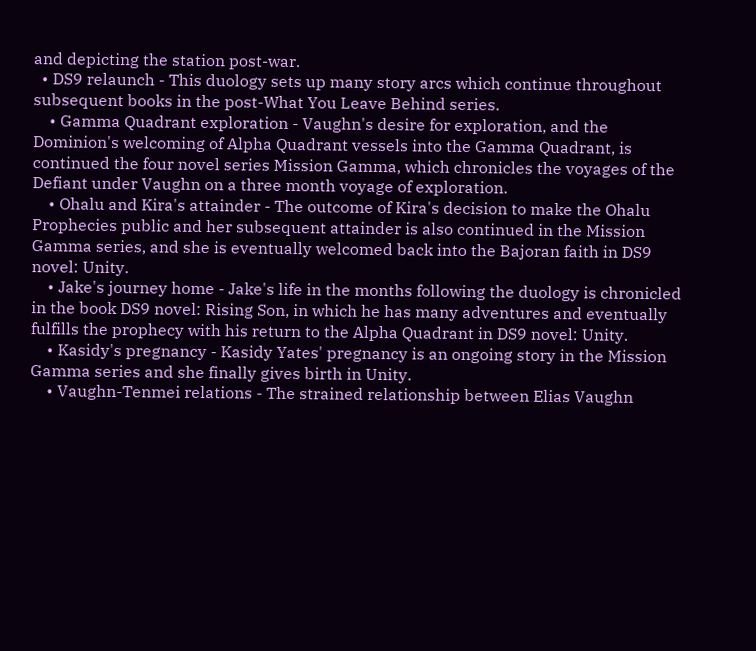and depicting the station post-war.
  • DS9 relaunch - This duology sets up many story arcs which continue throughout subsequent books in the post-What You Leave Behind series.
    • Gamma Quadrant exploration - Vaughn's desire for exploration, and the Dominion's welcoming of Alpha Quadrant vessels into the Gamma Quadrant, is continued the four novel series Mission Gamma, which chronicles the voyages of the Defiant under Vaughn on a three month voyage of exploration.
    • Ohalu and Kira's attainder - The outcome of Kira's decision to make the Ohalu Prophecies public and her subsequent attainder is also continued in the Mission Gamma series, and she is eventually welcomed back into the Bajoran faith in DS9 novel: Unity.
    • Jake's journey home - Jake's life in the months following the duology is chronicled in the book DS9 novel: Rising Son, in which he has many adventures and eventually fulfills the prophecy with his return to the Alpha Quadrant in DS9 novel: Unity.
    • Kasidy's pregnancy - Kasidy Yates' pregnancy is an ongoing story in the Mission Gamma series and she finally gives birth in Unity.
    • Vaughn-Tenmei relations - The strained relationship between Elias Vaughn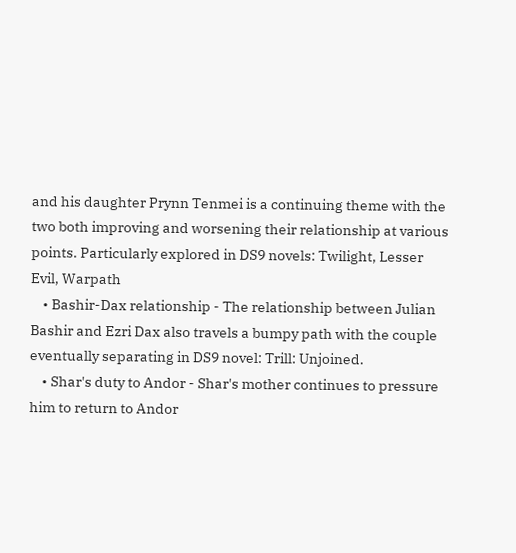and his daughter Prynn Tenmei is a continuing theme with the two both improving and worsening their relationship at various points. Particularly explored in DS9 novels: Twilight, Lesser Evil, Warpath
    • Bashir-Dax relationship - The relationship between Julian Bashir and Ezri Dax also travels a bumpy path with the couple eventually separating in DS9 novel: Trill: Unjoined.
    • Shar's duty to Andor - Shar's mother continues to pressure him to return to Andor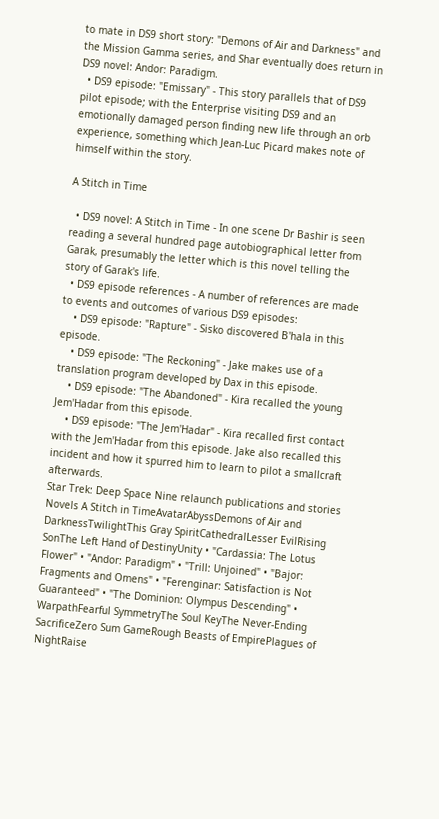to mate in DS9 short story: "Demons of Air and Darkness" and the Mission Gamma series, and Shar eventually does return in DS9 novel: Andor: Paradigm.
  • DS9 episode: "Emissary" - This story parallels that of DS9 pilot episode; with the Enterprise visiting DS9 and an emotionally damaged person finding new life through an orb experience, something which Jean-Luc Picard makes note of himself within the story.

A Stitch in Time

  • DS9 novel: A Stitch in Time - In one scene Dr Bashir is seen reading a several hundred page autobiographical letter from Garak, presumably the letter which is this novel telling the story of Garak's life.
  • DS9 episode references - A number of references are made to events and outcomes of various DS9 episodes:
    • DS9 episode: "Rapture" - Sisko discovered B'hala in this episode.
    • DS9 episode: "The Reckoning" - Jake makes use of a translation program developed by Dax in this episode.
    • DS9 episode: "The Abandoned" - Kira recalled the young Jem'Hadar from this episode.
    • DS9 episode: "The Jem'Hadar" - Kira recalled first contact with the Jem'Hadar from this episode. Jake also recalled this incident and how it spurred him to learn to pilot a smallcraft afterwards.
Star Trek: Deep Space Nine relaunch publications and stories
Novels A Stitch in TimeAvatarAbyssDemons of Air and DarknessTwilightThis Gray SpiritCathedralLesser EvilRising SonThe Left Hand of DestinyUnity • "Cardassia: The Lotus Flower" • "Andor: Paradigm" • "Trill: Unjoined" • "Bajor: Fragments and Omens" • "Ferenginar: Satisfaction is Not Guaranteed" • "The Dominion: Olympus Descending" • WarpathFearful SymmetryThe Soul KeyThe Never-Ending SacrificeZero Sum GameRough Beasts of EmpirePlagues of NightRaise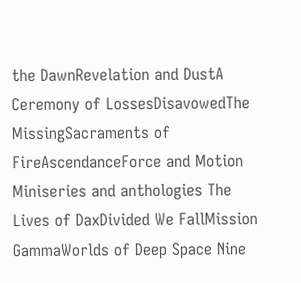the DawnRevelation and DustA Ceremony of LossesDisavowedThe MissingSacraments of FireAscendanceForce and Motion
Miniseries and anthologies The Lives of DaxDivided We FallMission GammaWorlds of Deep Space Nine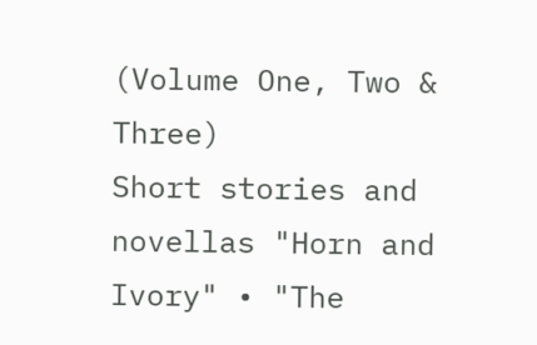(Volume One, Two & Three)
Short stories and novellas "Horn and Ivory" • "The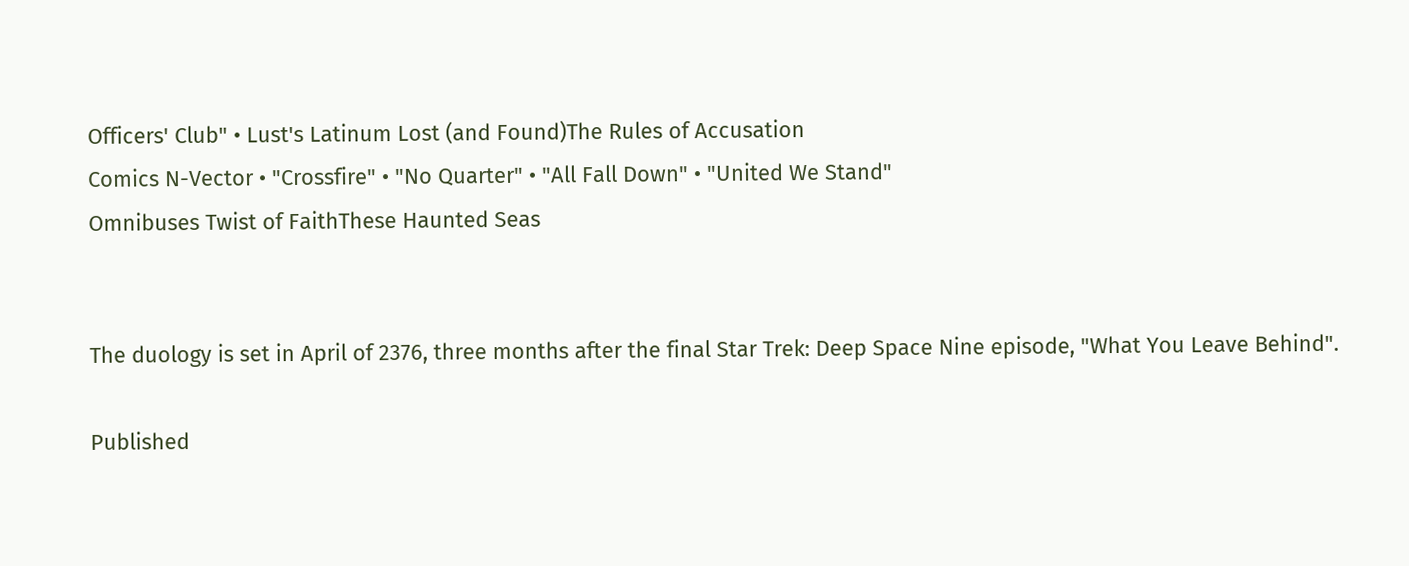Officers' Club" • Lust's Latinum Lost (and Found)The Rules of Accusation
Comics N-Vector • "Crossfire" • "No Quarter" • "All Fall Down" • "United We Stand"
Omnibuses Twist of FaithThese Haunted Seas


The duology is set in April of 2376, three months after the final Star Trek: Deep Space Nine episode, "What You Leave Behind".

Published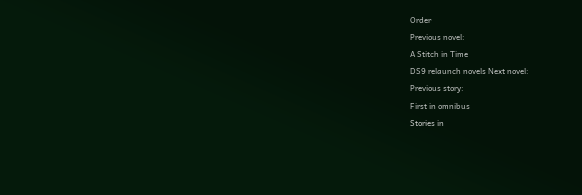Order
Previous novel:
A Stitch in Time
DS9 relaunch novels Next novel:
Previous story:
First in omnibus
Stories in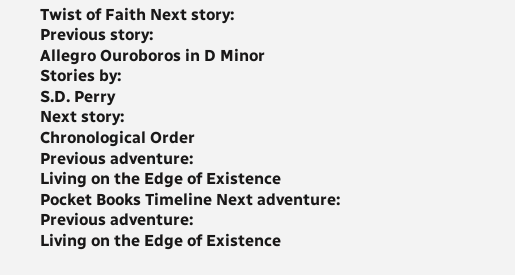Twist of Faith Next story:
Previous story:
Allegro Ouroboros in D Minor
Stories by:
S.D. Perry
Next story:
Chronological Order
Previous adventure:
Living on the Edge of Existence
Pocket Books Timeline Next adventure:
Previous adventure:
Living on the Edge of Existence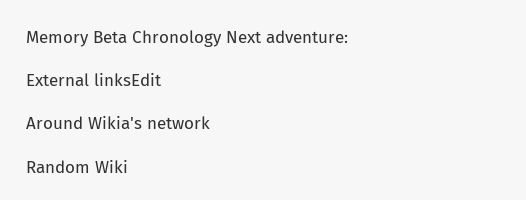Memory Beta Chronology Next adventure:

External linksEdit

Around Wikia's network

Random Wiki